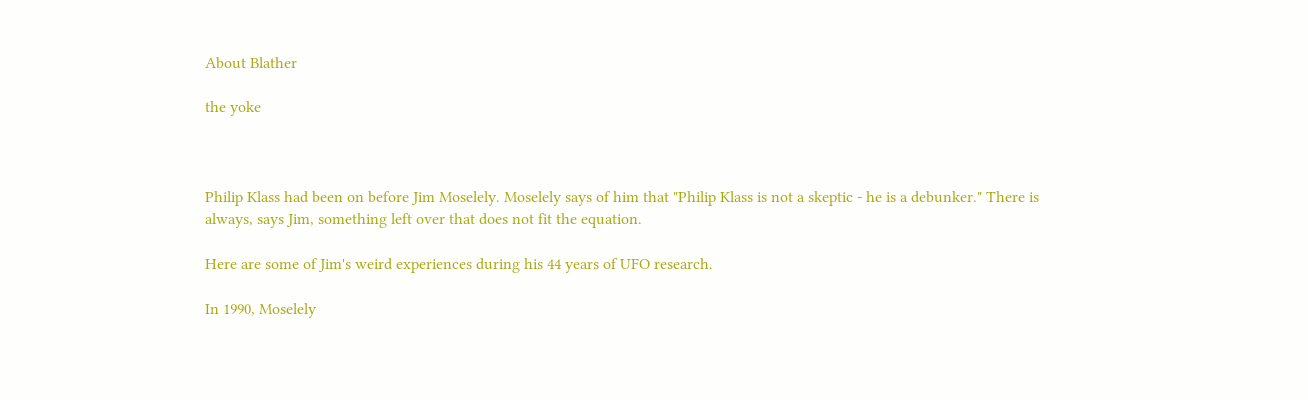About Blather

the yoke



Philip Klass had been on before Jim Moselely. Moselely says of him that "Philip Klass is not a skeptic - he is a debunker." There is always, says Jim, something left over that does not fit the equation.

Here are some of Jim's weird experiences during his 44 years of UFO research.

In 1990, Moselely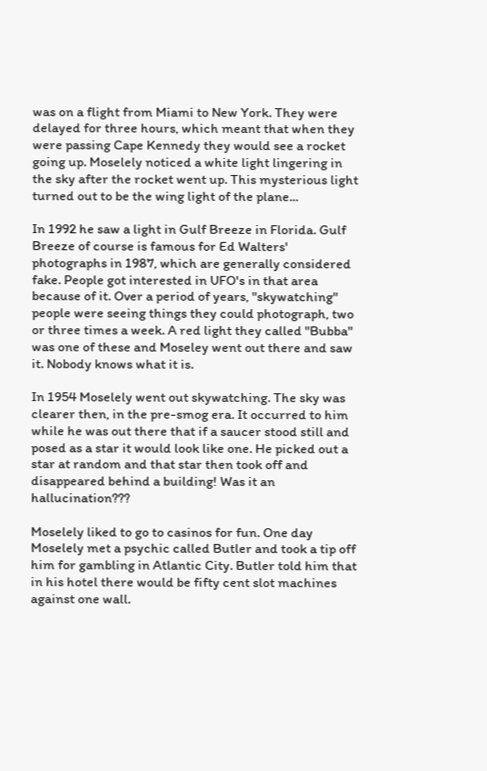was on a flight from Miami to New York. They were delayed for three hours, which meant that when they were passing Cape Kennedy they would see a rocket going up. Moselely noticed a white light lingering in the sky after the rocket went up. This mysterious light turned out to be the wing light of the plane...

In 1992 he saw a light in Gulf Breeze in Florida. Gulf Breeze of course is famous for Ed Walters' photographs in 1987, which are generally considered fake. People got interested in UFO's in that area because of it. Over a period of years, "skywatching" people were seeing things they could photograph, two or three times a week. A red light they called "Bubba" was one of these and Moseley went out there and saw it. Nobody knows what it is.

In 1954 Moselely went out skywatching. The sky was clearer then, in the pre-smog era. It occurred to him while he was out there that if a saucer stood still and posed as a star it would look like one. He picked out a star at random and that star then took off and disappeared behind a building! Was it an hallucination???

Moselely liked to go to casinos for fun. One day Moselely met a psychic called Butler and took a tip off him for gambling in Atlantic City. Butler told him that in his hotel there would be fifty cent slot machines against one wall.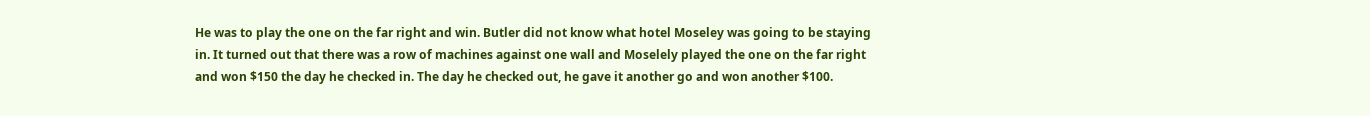He was to play the one on the far right and win. Butler did not know what hotel Moseley was going to be staying in. It turned out that there was a row of machines against one wall and Moselely played the one on the far right and won $150 the day he checked in. The day he checked out, he gave it another go and won another $100.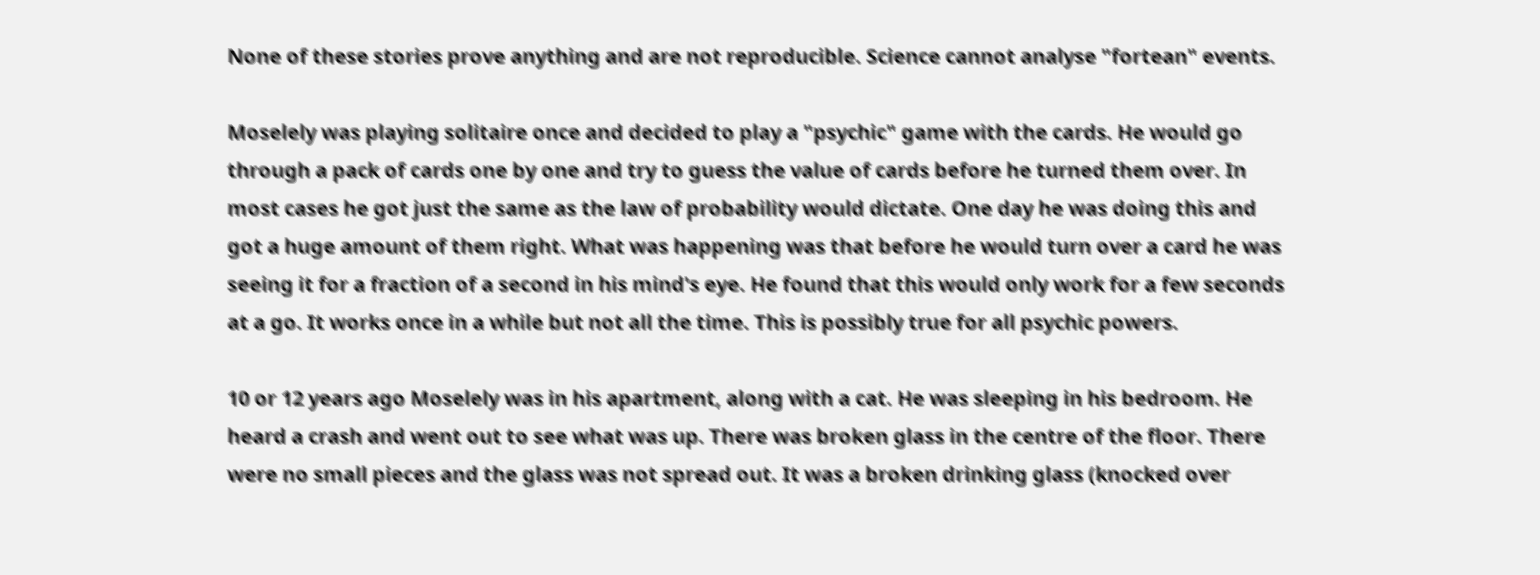None of these stories prove anything and are not reproducible. Science cannot analyse "fortean" events.

Moselely was playing solitaire once and decided to play a "psychic" game with the cards. He would go through a pack of cards one by one and try to guess the value of cards before he turned them over. In most cases he got just the same as the law of probability would dictate. One day he was doing this and got a huge amount of them right. What was happening was that before he would turn over a card he was seeing it for a fraction of a second in his mind's eye. He found that this would only work for a few seconds at a go. It works once in a while but not all the time. This is possibly true for all psychic powers.

10 or 12 years ago Moselely was in his apartment, along with a cat. He was sleeping in his bedroom. He heard a crash and went out to see what was up. There was broken glass in the centre of the floor. There were no small pieces and the glass was not spread out. It was a broken drinking glass (knocked over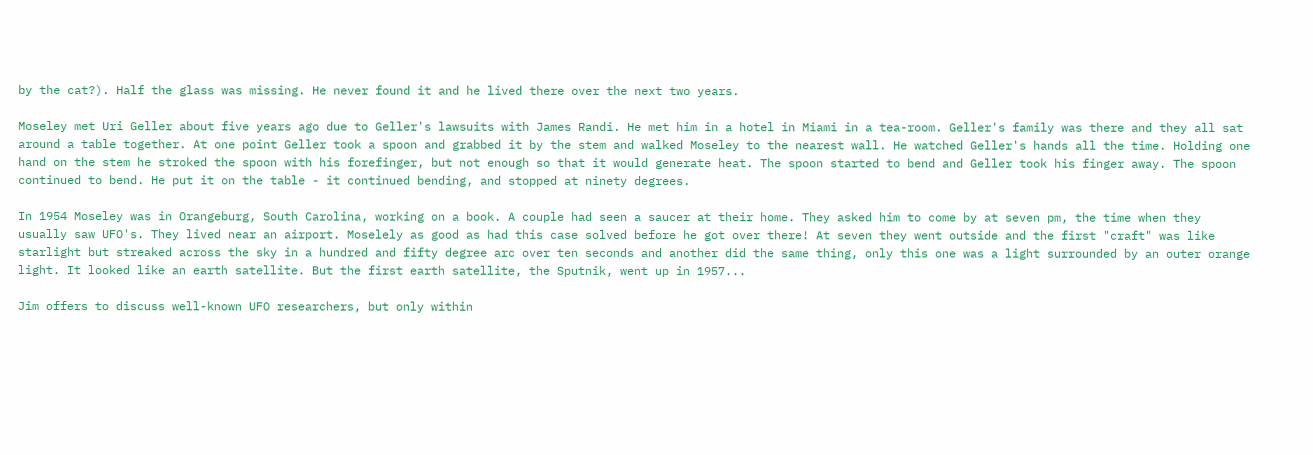by the cat?). Half the glass was missing. He never found it and he lived there over the next two years.

Moseley met Uri Geller about five years ago due to Geller's lawsuits with James Randi. He met him in a hotel in Miami in a tea-room. Geller's family was there and they all sat around a table together. At one point Geller took a spoon and grabbed it by the stem and walked Moseley to the nearest wall. He watched Geller's hands all the time. Holding one hand on the stem he stroked the spoon with his forefinger, but not enough so that it would generate heat. The spoon started to bend and Geller took his finger away. The spoon continued to bend. He put it on the table - it continued bending, and stopped at ninety degrees.

In 1954 Moseley was in Orangeburg, South Carolina, working on a book. A couple had seen a saucer at their home. They asked him to come by at seven pm, the time when they usually saw UFO's. They lived near an airport. Moselely as good as had this case solved before he got over there! At seven they went outside and the first "craft" was like starlight but streaked across the sky in a hundred and fifty degree arc over ten seconds and another did the same thing, only this one was a light surrounded by an outer orange light. It looked like an earth satellite. But the first earth satellite, the Sputnik, went up in 1957...

Jim offers to discuss well-known UFO researchers, but only within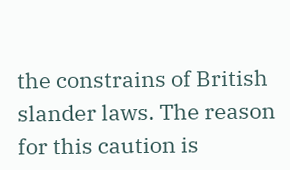the constrains of British slander laws. The reason for this caution is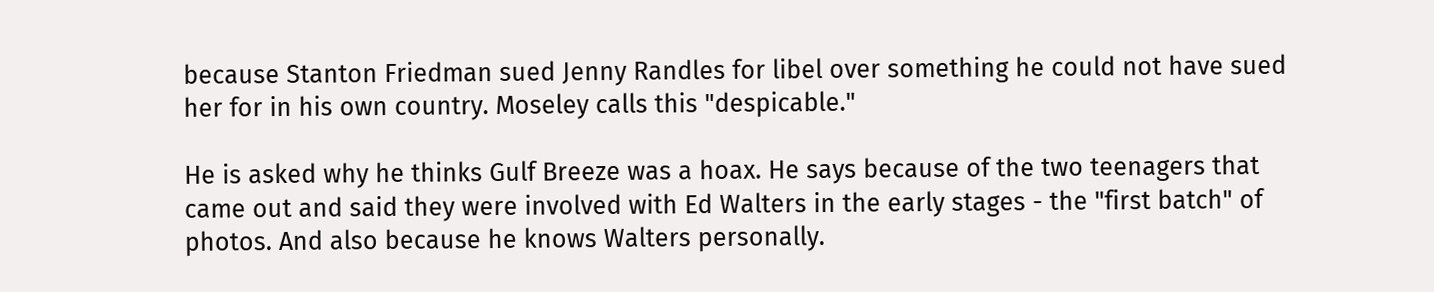because Stanton Friedman sued Jenny Randles for libel over something he could not have sued her for in his own country. Moseley calls this "despicable."

He is asked why he thinks Gulf Breeze was a hoax. He says because of the two teenagers that came out and said they were involved with Ed Walters in the early stages - the "first batch" of photos. And also because he knows Walters personally.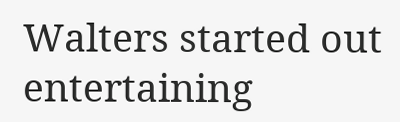Walters started out entertaining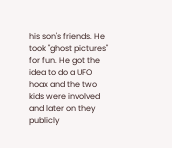his son's friends. He took "ghost pictures" for fun. He got the idea to do a UFO hoax and the two kids were involved and later on they publicly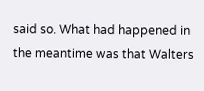said so. What had happened in the meantime was that Walters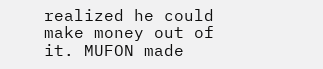realized he could make money out of it. MUFON made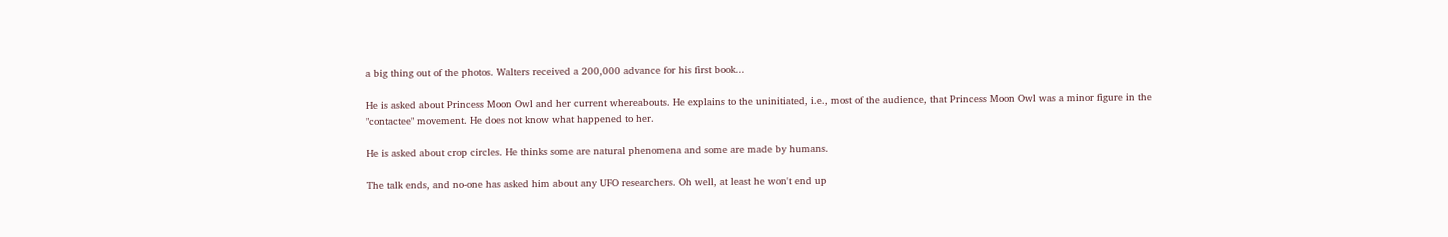a big thing out of the photos. Walters received a 200,000 advance for his first book...

He is asked about Princess Moon Owl and her current whereabouts. He explains to the uninitiated, i.e., most of the audience, that Princess Moon Owl was a minor figure in the "contactee" movement. He does not know what happened to her.

He is asked about crop circles. He thinks some are natural phenomena and some are made by humans.

The talk ends, and no-one has asked him about any UFO researchers. Oh well, at least he won't end up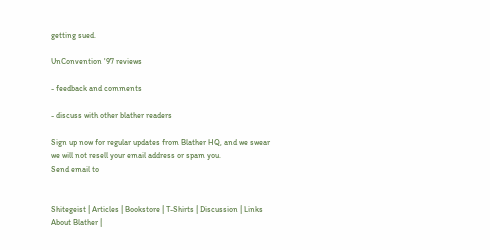getting sued.

UnConvention '97 reviews

- feedback and comments

- discuss with other blather readers

Sign up now for regular updates from Blather HQ, and we swear we will not resell your email address or spam you.
Send email to


Shitegeist | Articles | Bookstore | T-Shirts | Discussion | Links
About Blather |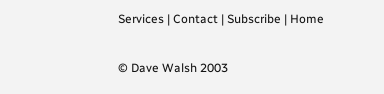Services | Contact | Subscribe | Home

© Dave Walsh 2003